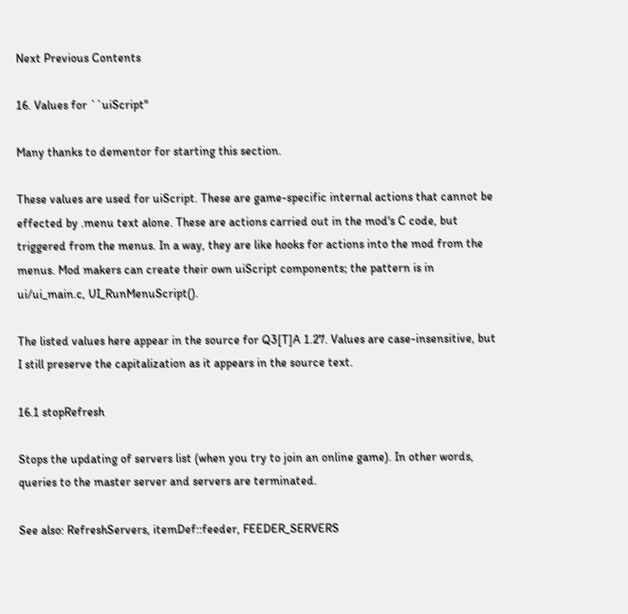Next Previous Contents

16. Values for ``uiScript''

Many thanks to dementor for starting this section.

These values are used for uiScript. These are game-specific internal actions that cannot be effected by .menu text alone. These are actions carried out in the mod's C code, but triggered from the menus. In a way, they are like hooks for actions into the mod from the menus. Mod makers can create their own uiScript components; the pattern is in ui/ui_main.c, UI_RunMenuScript().

The listed values here appear in the source for Q3[T]A 1.27. Values are case-insensitive, but I still preserve the capitalization as it appears in the source text.

16.1 stopRefresh

Stops the updating of servers list (when you try to join an online game). In other words, queries to the master server and servers are terminated.

See also: RefreshServers, itemDef::feeder, FEEDER_SERVERS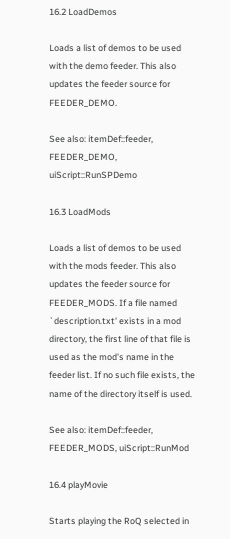16.2 LoadDemos

Loads a list of demos to be used with the demo feeder. This also updates the feeder source for FEEDER_DEMO.

See also: itemDef::feeder, FEEDER_DEMO, uiScript::RunSPDemo

16.3 LoadMods

Loads a list of demos to be used with the mods feeder. This also updates the feeder source for FEEDER_MODS. If a file named `description.txt' exists in a mod directory, the first line of that file is used as the mod's name in the feeder list. If no such file exists, the name of the directory itself is used.

See also: itemDef::feeder, FEEDER_MODS, uiScript::RunMod

16.4 playMovie

Starts playing the RoQ selected in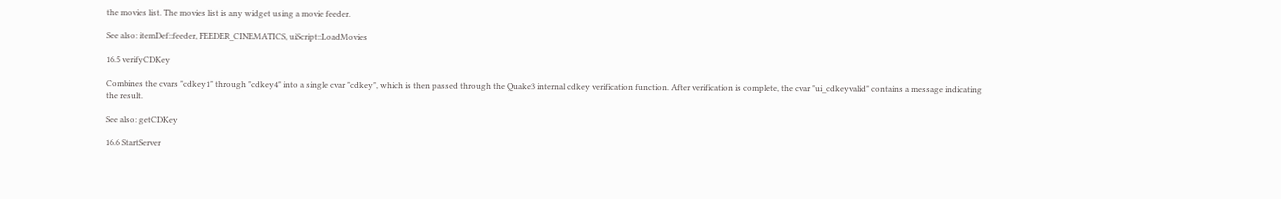the movies list. The movies list is any widget using a movie feeder.

See also: itemDef::feeder, FEEDER_CINEMATICS, uiScript::LoadMovies

16.5 verifyCDKey

Combines the cvars "cdkey1" through "cdkey4" into a single cvar "cdkey", which is then passed through the Quake3 internal cdkey verification function. After verification is complete, the cvar "ui_cdkeyvalid" contains a message indicating the result.

See also: getCDKey

16.6 StartServer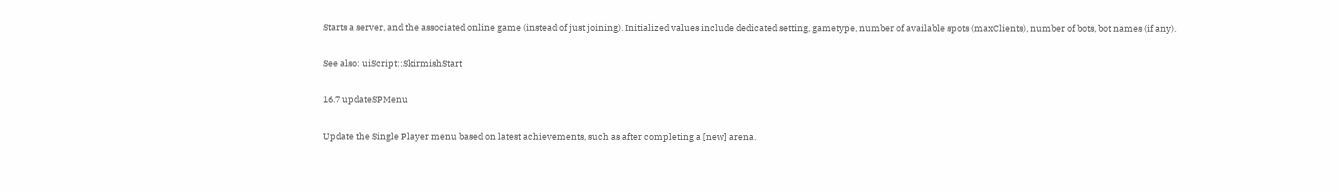Starts a server, and the associated online game (instead of just joining). Initialized values include dedicated setting, gametype, number of available spots (maxClients), number of bots, bot names (if any).

See also: uiScript::SkirmishStart

16.7 updateSPMenu

Update the Single Player menu based on latest achievements, such as after completing a [new] arena.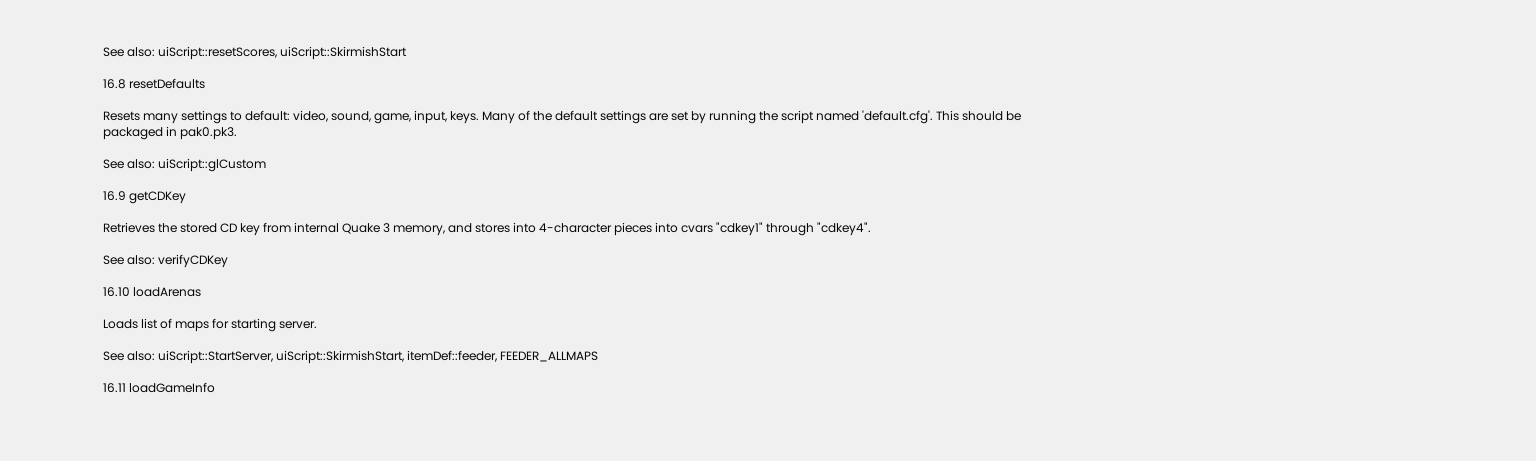See also: uiScript::resetScores, uiScript::SkirmishStart

16.8 resetDefaults

Resets many settings to default: video, sound, game, input, keys. Many of the default settings are set by running the script named 'default.cfg'. This should be packaged in pak0.pk3.

See also: uiScript::glCustom

16.9 getCDKey

Retrieves the stored CD key from internal Quake 3 memory, and stores into 4-character pieces into cvars "cdkey1" through "cdkey4".

See also: verifyCDKey

16.10 loadArenas

Loads list of maps for starting server.

See also: uiScript::StartServer, uiScript::SkirmishStart, itemDef::feeder, FEEDER_ALLMAPS

16.11 loadGameInfo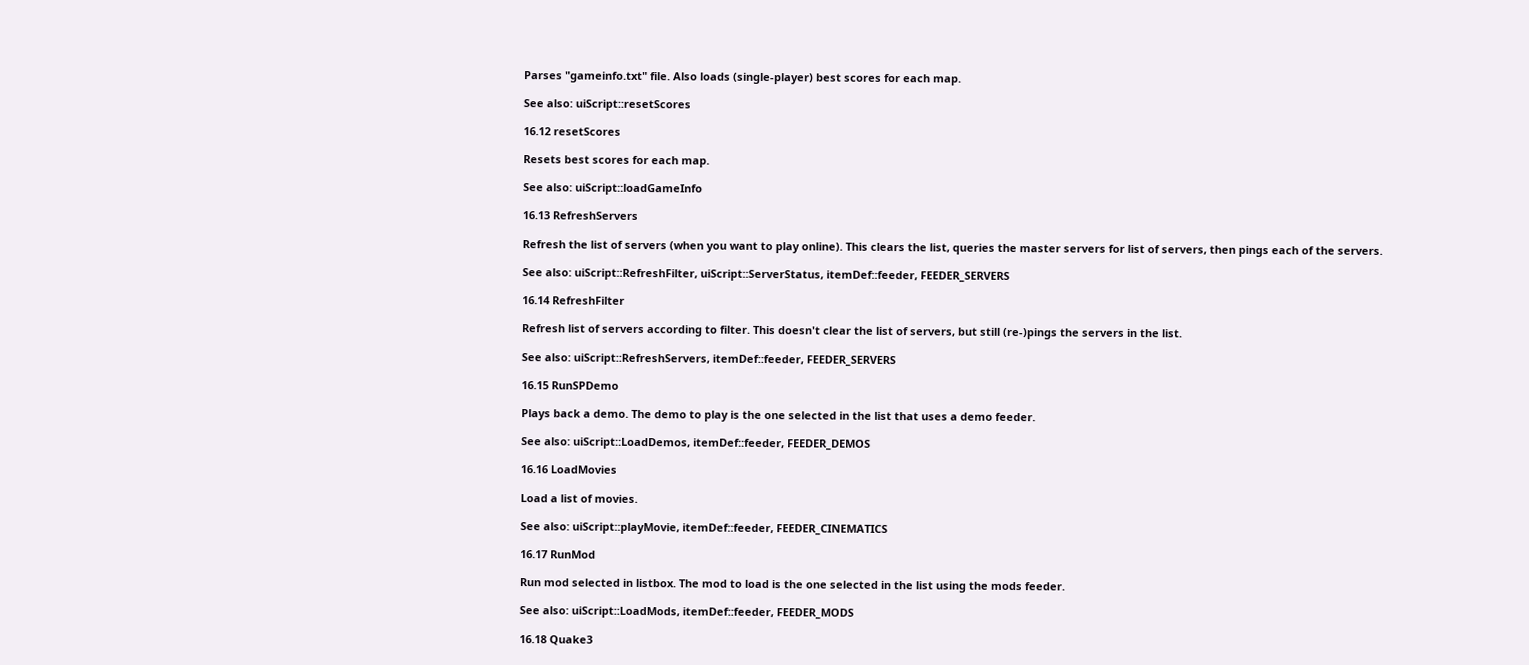Parses "gameinfo.txt" file. Also loads (single-player) best scores for each map.

See also: uiScript::resetScores

16.12 resetScores

Resets best scores for each map.

See also: uiScript::loadGameInfo

16.13 RefreshServers

Refresh the list of servers (when you want to play online). This clears the list, queries the master servers for list of servers, then pings each of the servers.

See also: uiScript::RefreshFilter, uiScript::ServerStatus, itemDef::feeder, FEEDER_SERVERS

16.14 RefreshFilter

Refresh list of servers according to filter. This doesn't clear the list of servers, but still (re-)pings the servers in the list.

See also: uiScript::RefreshServers, itemDef::feeder, FEEDER_SERVERS

16.15 RunSPDemo

Plays back a demo. The demo to play is the one selected in the list that uses a demo feeder.

See also: uiScript::LoadDemos, itemDef::feeder, FEEDER_DEMOS

16.16 LoadMovies

Load a list of movies.

See also: uiScript::playMovie, itemDef::feeder, FEEDER_CINEMATICS

16.17 RunMod

Run mod selected in listbox. The mod to load is the one selected in the list using the mods feeder.

See also: uiScript::LoadMods, itemDef::feeder, FEEDER_MODS

16.18 Quake3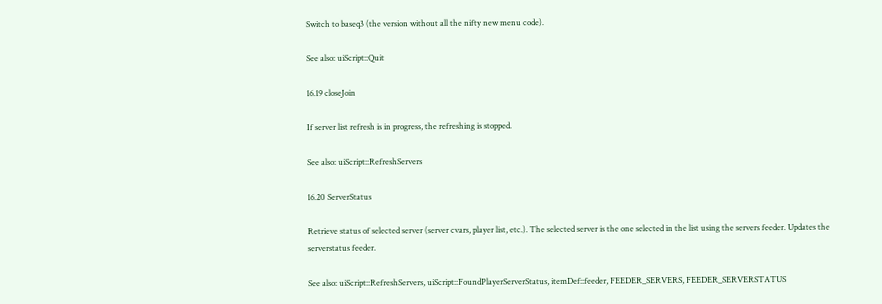Switch to baseq3 (the version without all the nifty new menu code).

See also: uiScript::Quit

16.19 closeJoin

If server list refresh is in progress, the refreshing is stopped.

See also: uiScript::RefreshServers

16.20 ServerStatus

Retrieve status of selected server (server cvars, player list, etc.). The selected server is the one selected in the list using the servers feeder. Updates the serverstatus feeder.

See also: uiScript::RefreshServers, uiScript::FoundPlayerServerStatus, itemDef::feeder, FEEDER_SERVERS, FEEDER_SERVERSTATUS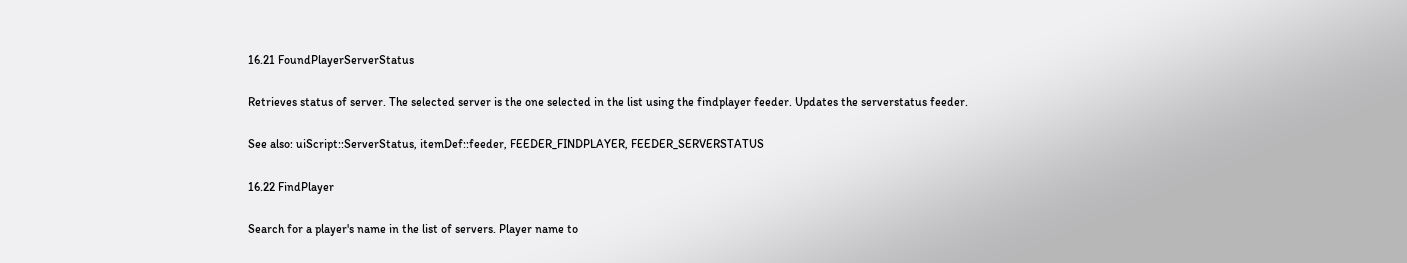16.21 FoundPlayerServerStatus

Retrieves status of server. The selected server is the one selected in the list using the findplayer feeder. Updates the serverstatus feeder.

See also: uiScript::ServerStatus, itemDef::feeder, FEEDER_FINDPLAYER, FEEDER_SERVERSTATUS

16.22 FindPlayer

Search for a player's name in the list of servers. Player name to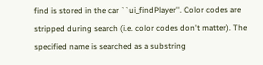find is stored in the car ``ui_findPlayer''. Color codes are stripped during search (i.e. color codes don't matter). The specified name is searched as a substring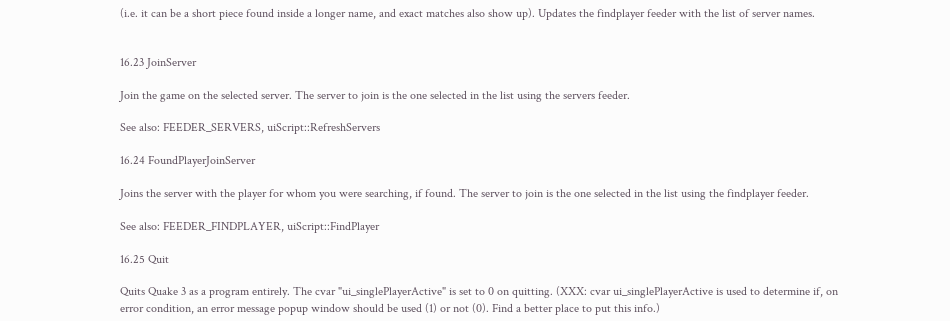(i.e. it can be a short piece found inside a longer name, and exact matches also show up). Updates the findplayer feeder with the list of server names.


16.23 JoinServer

Join the game on the selected server. The server to join is the one selected in the list using the servers feeder.

See also: FEEDER_SERVERS, uiScript::RefreshServers

16.24 FoundPlayerJoinServer

Joins the server with the player for whom you were searching, if found. The server to join is the one selected in the list using the findplayer feeder.

See also: FEEDER_FINDPLAYER, uiScript::FindPlayer

16.25 Quit

Quits Quake 3 as a program entirely. The cvar "ui_singlePlayerActive" is set to 0 on quitting. (XXX: cvar ui_singlePlayerActive is used to determine if, on error condition, an error message popup window should be used (1) or not (0). Find a better place to put this info.)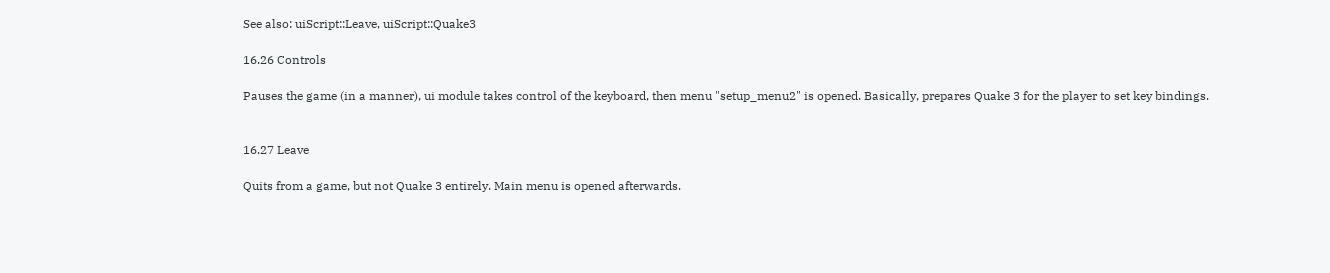See also: uiScript::Leave, uiScript::Quake3

16.26 Controls

Pauses the game (in a manner), ui module takes control of the keyboard, then menu "setup_menu2" is opened. Basically, prepares Quake 3 for the player to set key bindings.


16.27 Leave

Quits from a game, but not Quake 3 entirely. Main menu is opened afterwards.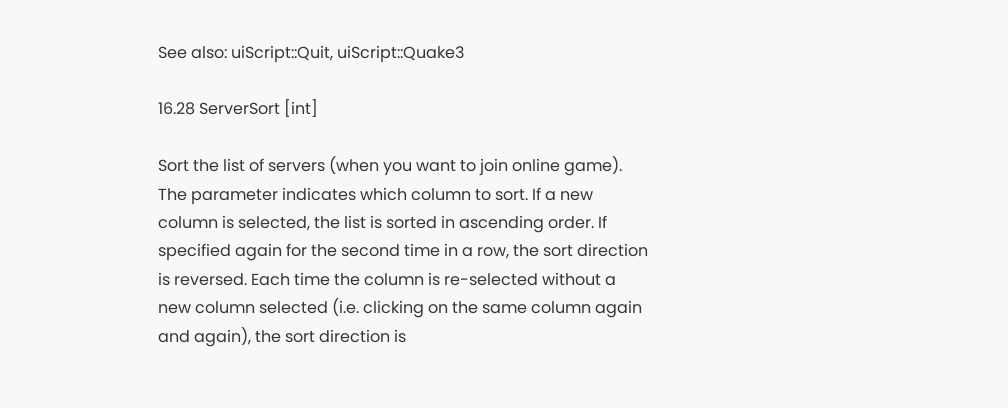See also: uiScript::Quit, uiScript::Quake3

16.28 ServerSort [int]

Sort the list of servers (when you want to join online game). The parameter indicates which column to sort. If a new column is selected, the list is sorted in ascending order. If specified again for the second time in a row, the sort direction is reversed. Each time the column is re-selected without a new column selected (i.e. clicking on the same column again and again), the sort direction is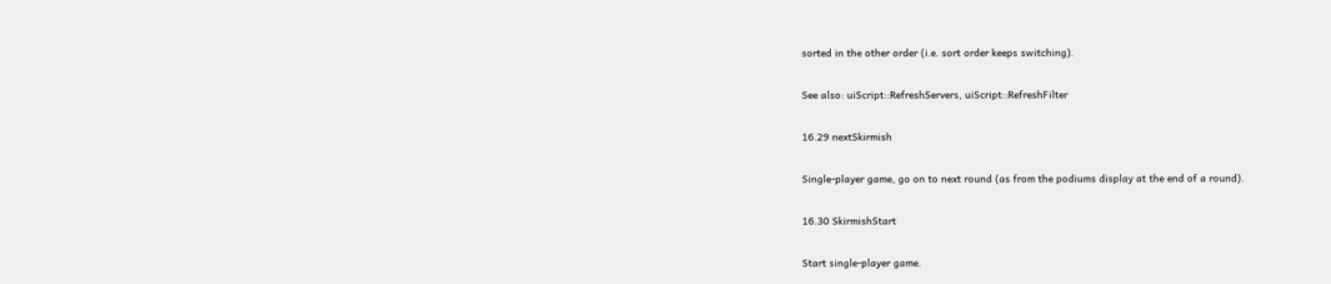sorted in the other order (i.e. sort order keeps switching).

See also: uiScript::RefreshServers, uiScript::RefreshFilter

16.29 nextSkirmish

Single-player game, go on to next round (as from the podiums display at the end of a round).

16.30 SkirmishStart

Start single-player game.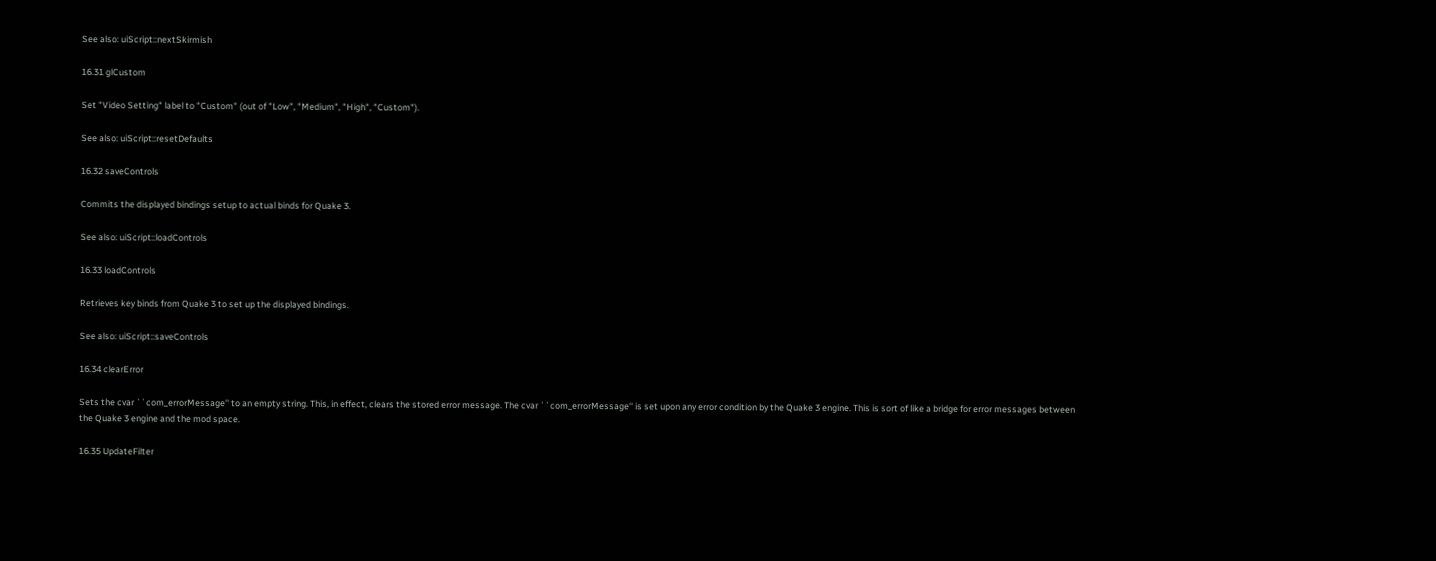See also: uiScript::nextSkirmish

16.31 glCustom

Set "Video Setting" label to "Custom" (out of "Low", "Medium", "High", "Custom").

See also: uiScript::resetDefaults

16.32 saveControls

Commits the displayed bindings setup to actual binds for Quake 3.

See also: uiScript::loadControls

16.33 loadControls

Retrieves key binds from Quake 3 to set up the displayed bindings.

See also: uiScript::saveControls

16.34 clearError

Sets the cvar ``com_errorMessage'' to an empty string. This, in effect, clears the stored error message. The cvar ``com_errorMessage'' is set upon any error condition by the Quake 3 engine. This is sort of like a bridge for error messages between the Quake 3 engine and the mod space.

16.35 UpdateFilter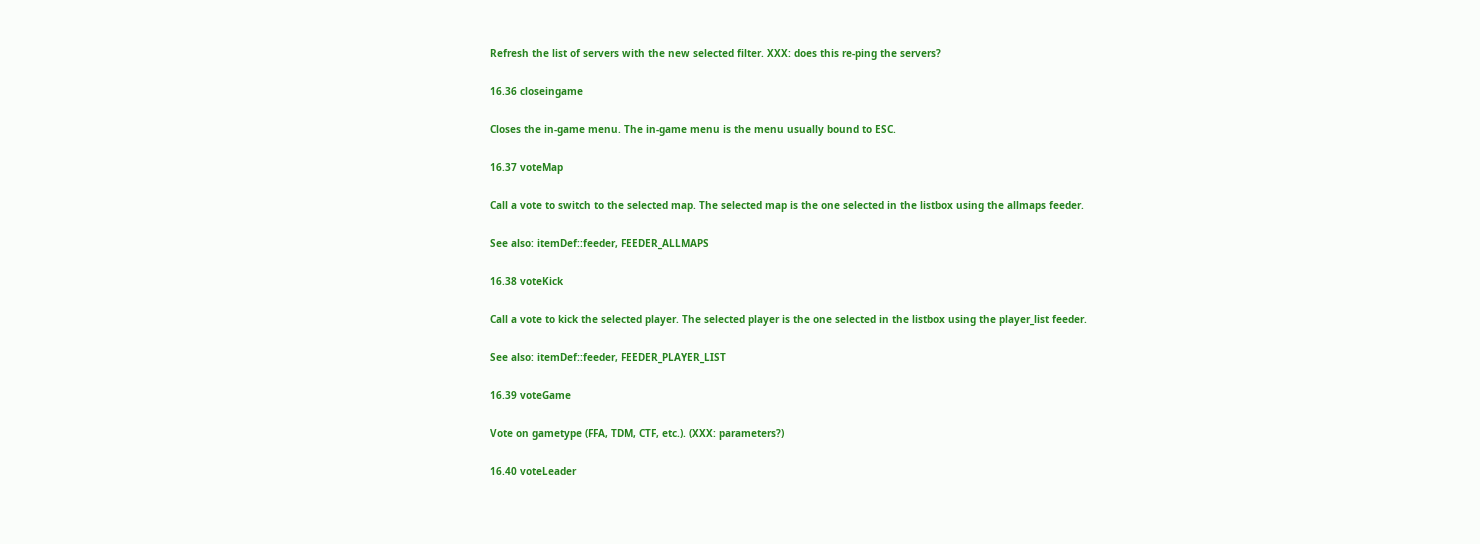Refresh the list of servers with the new selected filter. XXX: does this re-ping the servers?

16.36 closeingame

Closes the in-game menu. The in-game menu is the menu usually bound to ESC.

16.37 voteMap

Call a vote to switch to the selected map. The selected map is the one selected in the listbox using the allmaps feeder.

See also: itemDef::feeder, FEEDER_ALLMAPS

16.38 voteKick

Call a vote to kick the selected player. The selected player is the one selected in the listbox using the player_list feeder.

See also: itemDef::feeder, FEEDER_PLAYER_LIST

16.39 voteGame

Vote on gametype (FFA, TDM, CTF, etc.). (XXX: parameters?)

16.40 voteLeader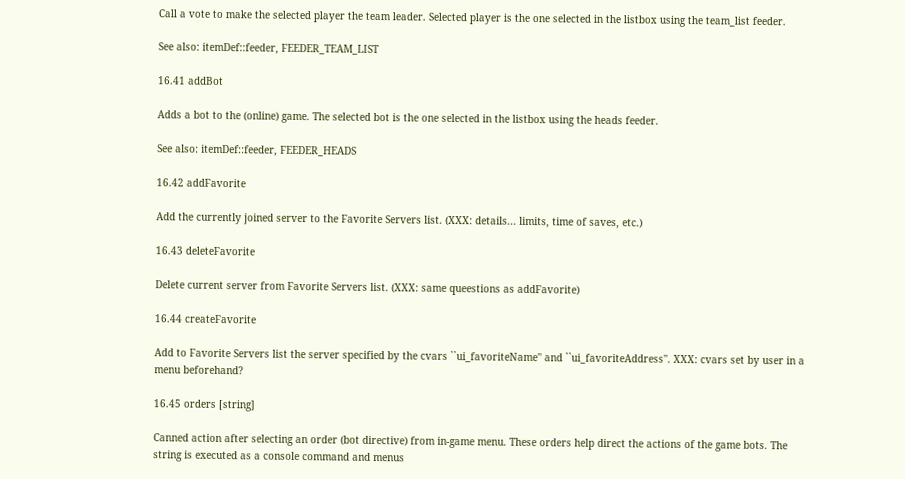Call a vote to make the selected player the team leader. Selected player is the one selected in the listbox using the team_list feeder.

See also: itemDef::feeder, FEEDER_TEAM_LIST

16.41 addBot

Adds a bot to the (online) game. The selected bot is the one selected in the listbox using the heads feeder.

See also: itemDef::feeder, FEEDER_HEADS

16.42 addFavorite

Add the currently joined server to the Favorite Servers list. (XXX: details... limits, time of saves, etc.)

16.43 deleteFavorite

Delete current server from Favorite Servers list. (XXX: same queestions as addFavorite)

16.44 createFavorite

Add to Favorite Servers list the server specified by the cvars ``ui_favoriteName'' and ``ui_favoriteAddress''. XXX: cvars set by user in a menu beforehand?

16.45 orders [string]

Canned action after selecting an order (bot directive) from in-game menu. These orders help direct the actions of the game bots. The string is executed as a console command and menus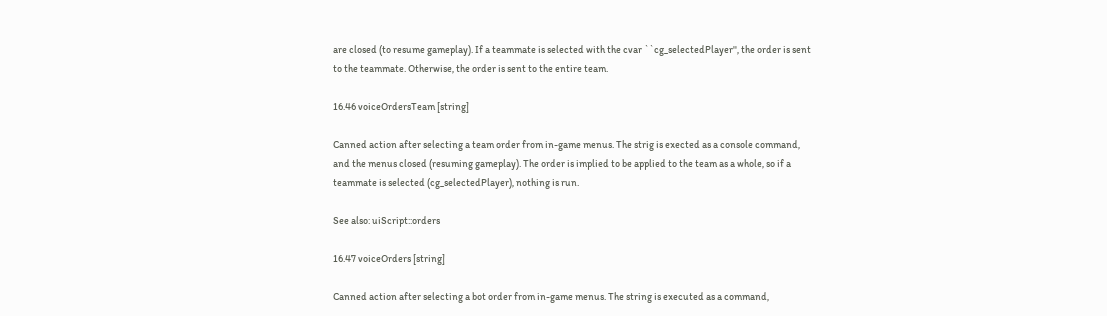are closed (to resume gameplay). If a teammate is selected with the cvar ``cg_selectedPlayer'', the order is sent to the teammate. Otherwise, the order is sent to the entire team.

16.46 voiceOrdersTeam [string]

Canned action after selecting a team order from in-game menus. The strig is exected as a console command, and the menus closed (resuming gameplay). The order is implied to be applied to the team as a whole, so if a teammate is selected (cg_selectedPlayer), nothing is run.

See also: uiScript::orders

16.47 voiceOrders [string]

Canned action after selecting a bot order from in-game menus. The string is executed as a command,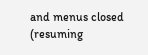and menus closed (resuming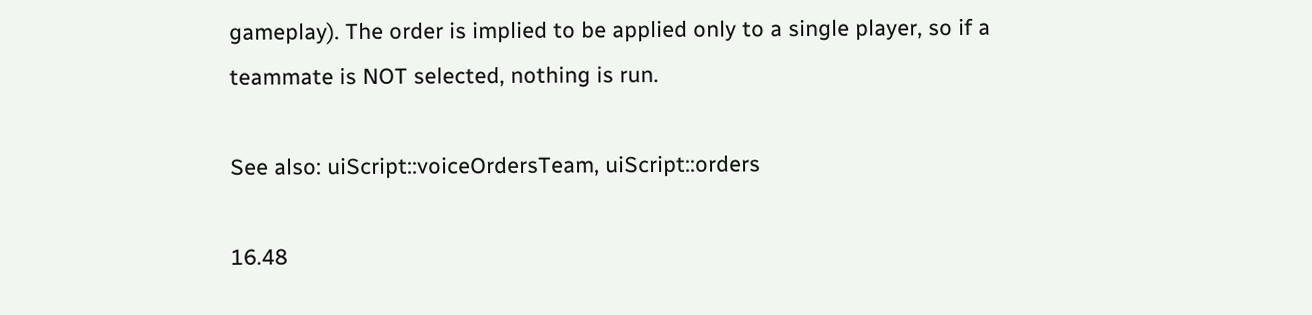gameplay). The order is implied to be applied only to a single player, so if a teammate is NOT selected, nothing is run.

See also: uiScript::voiceOrdersTeam, uiScript::orders

16.48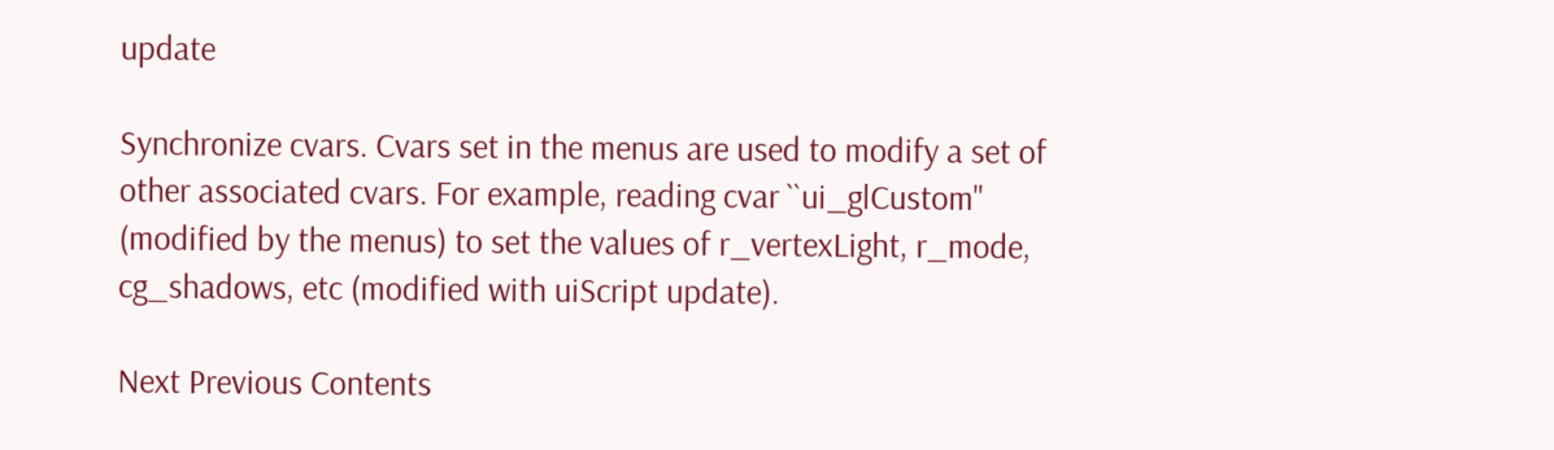update

Synchronize cvars. Cvars set in the menus are used to modify a set of other associated cvars. For example, reading cvar ``ui_glCustom'' (modified by the menus) to set the values of r_vertexLight, r_mode, cg_shadows, etc (modified with uiScript update).

Next Previous Contents